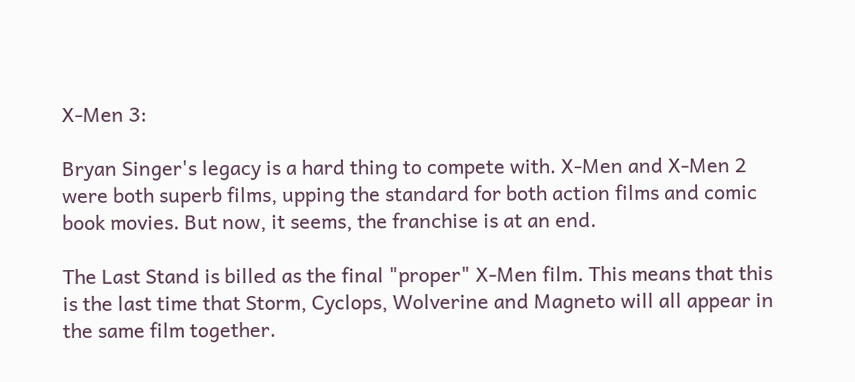X-Men 3:

Bryan Singer's legacy is a hard thing to compete with. X-Men and X-Men 2 were both superb films, upping the standard for both action films and comic book movies. But now, it seems, the franchise is at an end.

The Last Stand is billed as the final "proper" X-Men film. This means that this is the last time that Storm, Cyclops, Wolverine and Magneto will all appear in the same film together.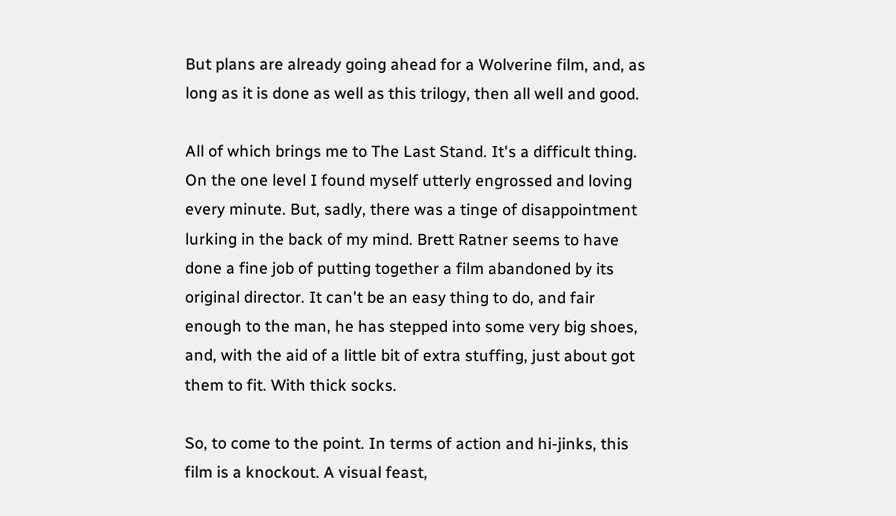But plans are already going ahead for a Wolverine film, and, as long as it is done as well as this trilogy, then all well and good.

All of which brings me to The Last Stand. It's a difficult thing. On the one level I found myself utterly engrossed and loving every minute. But, sadly, there was a tinge of disappointment lurking in the back of my mind. Brett Ratner seems to have done a fine job of putting together a film abandoned by its original director. It can't be an easy thing to do, and fair enough to the man, he has stepped into some very big shoes, and, with the aid of a little bit of extra stuffing, just about got them to fit. With thick socks.

So, to come to the point. In terms of action and hi-jinks, this film is a knockout. A visual feast,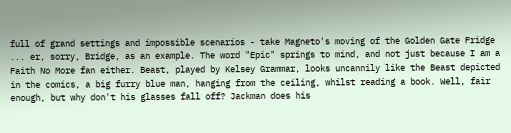full of grand settings and impossible scenarios - take Magneto's moving of the Golden Gate Fridge ... er, sorry, Bridge, as an example. The word "Epic" springs to mind, and not just because I am a Faith No More fan either. Beast, played by Kelsey Grammar, looks uncannily like the Beast depicted in the comics, a big furry blue man, hanging from the ceiling, whilst reading a book. Well, fair enough, but why don't his glasses fall off? Jackman does his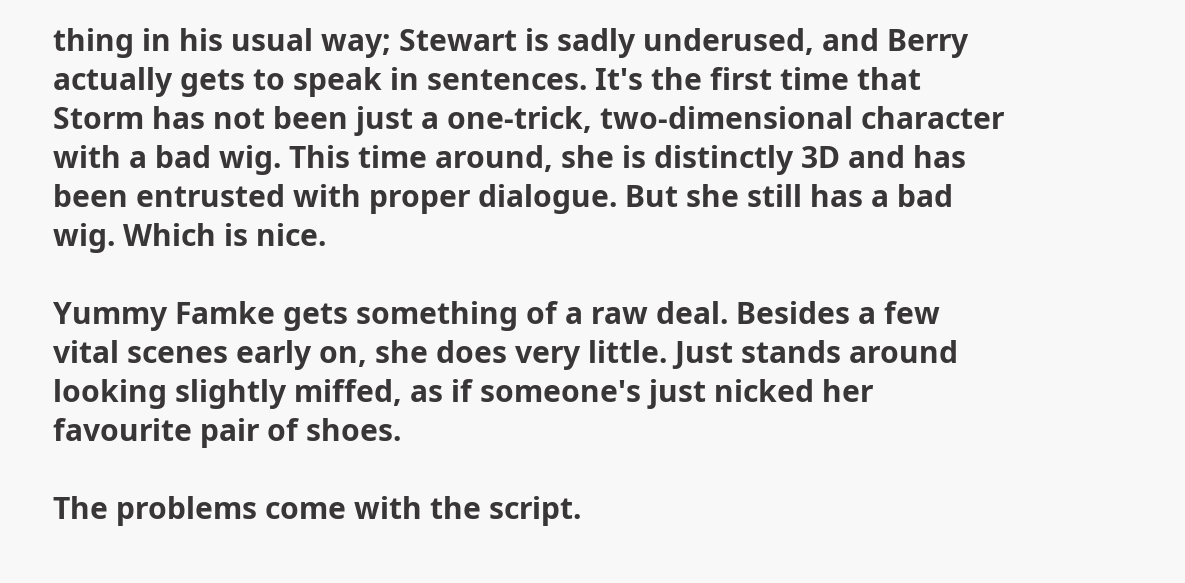thing in his usual way; Stewart is sadly underused, and Berry actually gets to speak in sentences. It's the first time that Storm has not been just a one-trick, two-dimensional character with a bad wig. This time around, she is distinctly 3D and has been entrusted with proper dialogue. But she still has a bad wig. Which is nice.

Yummy Famke gets something of a raw deal. Besides a few vital scenes early on, she does very little. Just stands around looking slightly miffed, as if someone's just nicked her favourite pair of shoes.

The problems come with the script.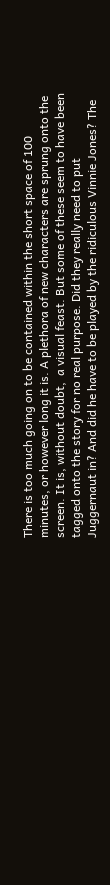There is too much going on to be contained within the short space of 100 minutes, or however long it is. A plethora of new characters are sprung onto the screen. It is, without doubt,  a visual feast. But some of these seem to have been tagged onto the story for no real purpose. Did they really need to put Juggernaut in? And did he have to be played by the ridiculous Vinnie Jones? The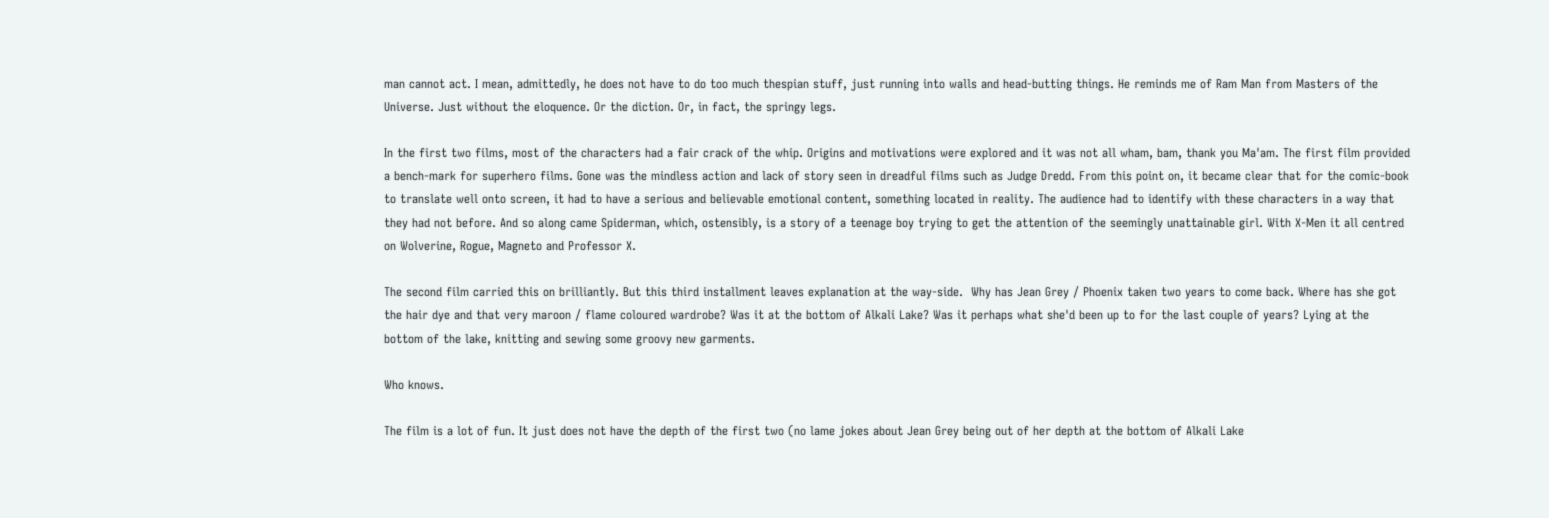man cannot act. I mean, admittedly, he does not have to do too much thespian stuff, just running into walls and head-butting things. He reminds me of Ram Man from Masters of the Universe. Just without the eloquence. Or the diction. Or, in fact, the springy legs.

In the first two films, most of the characters had a fair crack of the whip. Origins and motivations were explored and it was not all wham, bam, thank you Ma'am. The first film provided a bench-mark for superhero films. Gone was the mindless action and lack of story seen in dreadful films such as Judge Dredd. From this point on, it became clear that for the comic-book to translate well onto screen, it had to have a serious and believable emotional content, something located in reality. The audience had to identify with these characters in a way that they had not before. And so along came Spiderman, which, ostensibly, is a story of a teenage boy trying to get the attention of the seemingly unattainable girl. With X-Men it all centred on Wolverine, Rogue, Magneto and Professor X.

The second film carried this on brilliantly. But this third installment leaves explanation at the way-side.  Why has Jean Grey / Phoenix taken two years to come back. Where has she got the hair dye and that very maroon / flame coloured wardrobe? Was it at the bottom of Alkali Lake? Was it perhaps what she'd been up to for the last couple of years? Lying at the bottom of the lake, knitting and sewing some groovy new garments.

Who knows.

The film is a lot of fun. It just does not have the depth of the first two (no lame jokes about Jean Grey being out of her depth at the bottom of Alkali Lake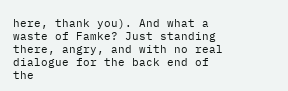here, thank you). And what a waste of Famke? Just standing there, angry, and with no real dialogue for the back end of the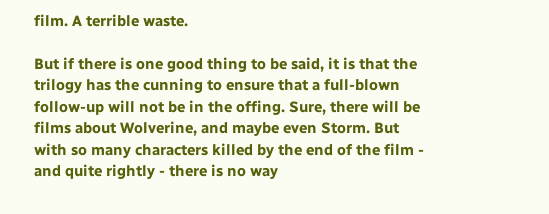film. A terrible waste.

But if there is one good thing to be said, it is that the trilogy has the cunning to ensure that a full-blown follow-up will not be in the offing. Sure, there will be films about Wolverine, and maybe even Storm. But with so many characters killed by the end of the film - and quite rightly - there is no way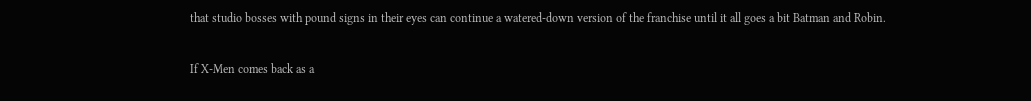that studio bosses with pound signs in their eyes can continue a watered-down version of the franchise until it all goes a bit Batman and Robin.

If X-Men comes back as a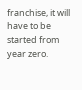franchise, it will have to be started from year zero.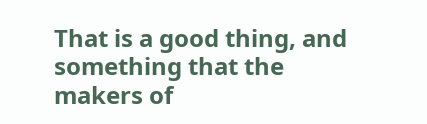That is a good thing, and something that the makers of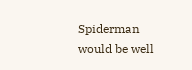Spiderman would be well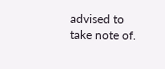advised to take note of.